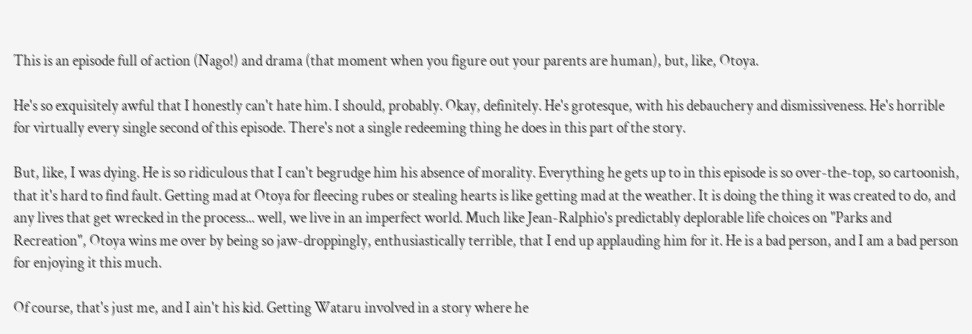This is an episode full of action (Nago!) and drama (that moment when you figure out your parents are human), but, like, Otoya.

He's so exquisitely awful that I honestly can't hate him. I should, probably. Okay, definitely. He's grotesque, with his debauchery and dismissiveness. He's horrible for virtually every single second of this episode. There's not a single redeeming thing he does in this part of the story.

But, like, I was dying. He is so ridiculous that I can't begrudge him his absence of morality. Everything he gets up to in this episode is so over-the-top, so cartoonish, that it's hard to find fault. Getting mad at Otoya for fleecing rubes or stealing hearts is like getting mad at the weather. It is doing the thing it was created to do, and any lives that get wrecked in the process... well, we live in an imperfect world. Much like Jean-Ralphio's predictably deplorable life choices on "Parks and Recreation", Otoya wins me over by being so jaw-droppingly, enthusiastically terrible, that I end up applauding him for it. He is a bad person, and I am a bad person for enjoying it this much.

Of course, that's just me, and I ain't his kid. Getting Wataru involved in a story where he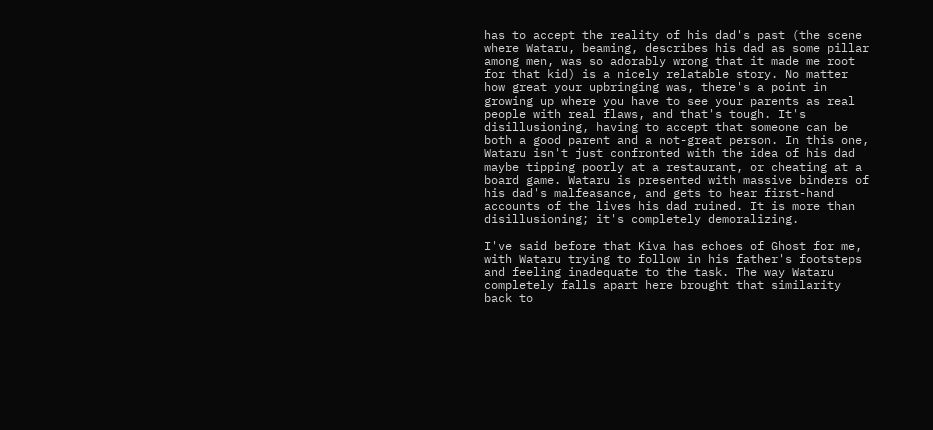has to accept the reality of his dad's past (the scene where Wataru, beaming, describes his dad as some pillar among men, was so adorably wrong that it made me root for that kid) is a nicely relatable story. No matter how great your upbringing was, there's a point in growing up where you have to see your parents as real people with real flaws, and that's tough. It's disillusioning, having to accept that someone can be both a good parent and a not-great person. In this one, Wataru isn't just confronted with the idea of his dad maybe tipping poorly at a restaurant, or cheating at a board game. Wataru is presented with massive binders of his dad's malfeasance, and gets to hear first-hand accounts of the lives his dad ruined. It is more than disillusioning; it's completely demoralizing.

I've said before that Kiva has echoes of Ghost for me, with Wataru trying to follow in his father's footsteps and feeling inadequate to the task. The way Wataru completely falls apart here brought that similarity back to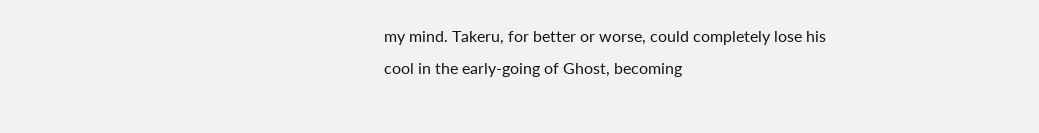my mind. Takeru, for better or worse, could completely lose his cool in the early-going of Ghost, becoming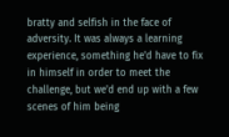bratty and selfish in the face of adversity. It was always a learning experience, something he'd have to fix in himself in order to meet the challenge, but we'd end up with a few scenes of him being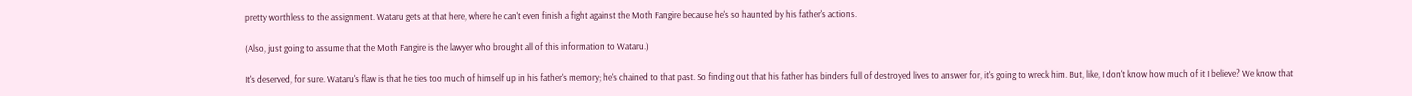pretty worthless to the assignment. Wataru gets at that here, where he can't even finish a fight against the Moth Fangire because he's so haunted by his father's actions.

(Also, just going to assume that the Moth Fangire is the lawyer who brought all of this information to Wataru.)

It's deserved, for sure. Wataru's flaw is that he ties too much of himself up in his father's memory; he's chained to that past. So finding out that his father has binders full of destroyed lives to answer for, it's going to wreck him. But, like, I don't know how much of it I believe? We know that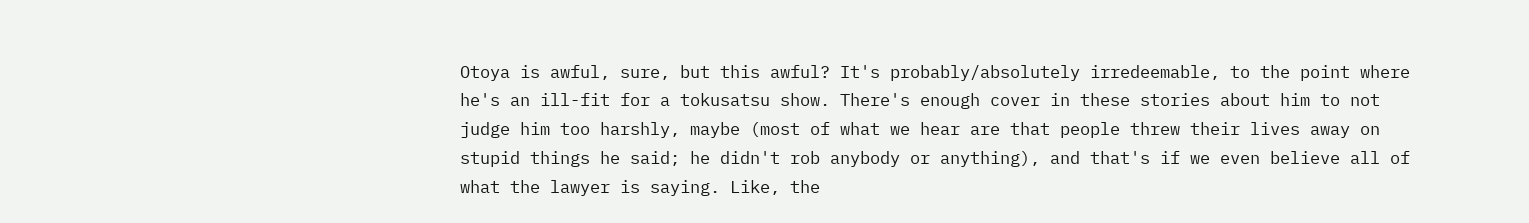Otoya is awful, sure, but this awful? It's probably/absolutely irredeemable, to the point where he's an ill-fit for a tokusatsu show. There's enough cover in these stories about him to not judge him too harshly, maybe (most of what we hear are that people threw their lives away on stupid things he said; he didn't rob anybody or anything), and that's if we even believe all of what the lawyer is saying. Like, the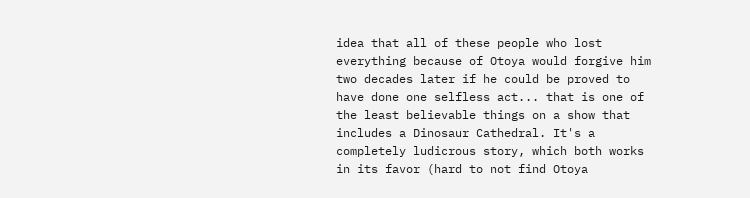idea that all of these people who lost everything because of Otoya would forgive him two decades later if he could be proved to have done one selfless act... that is one of the least believable things on a show that includes a Dinosaur Cathedral. It's a completely ludicrous story, which both works in its favor (hard to not find Otoya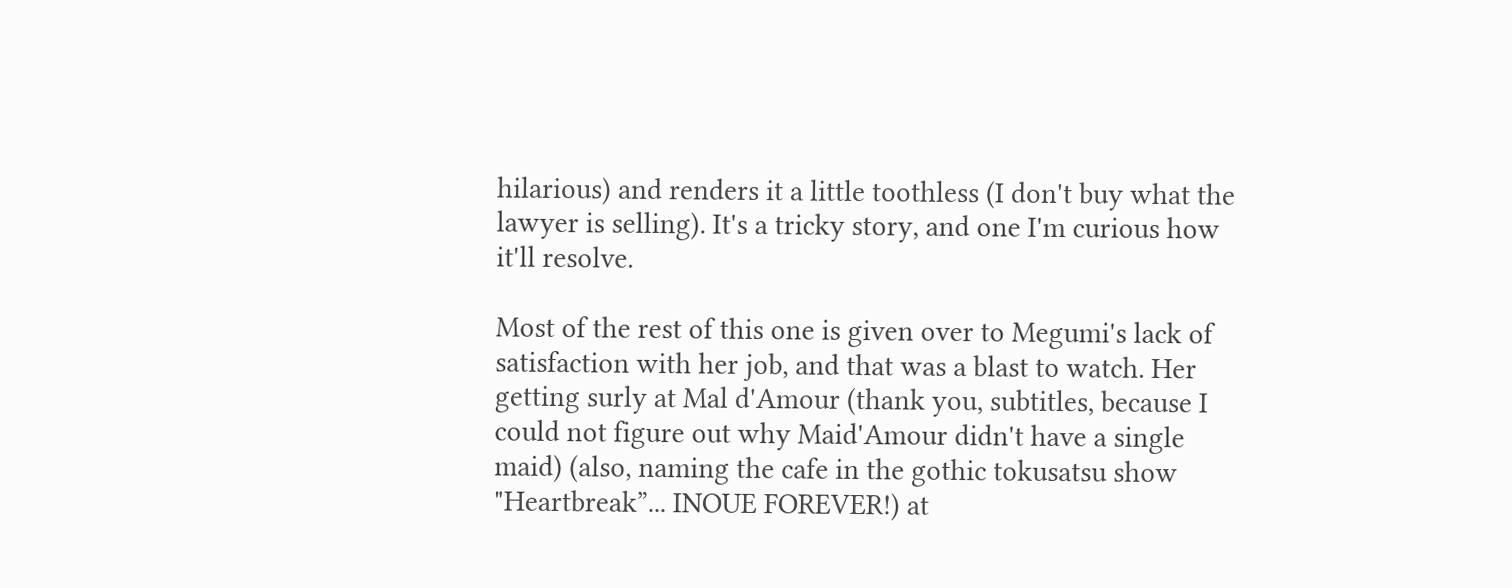hilarious) and renders it a little toothless (I don't buy what the lawyer is selling). It's a tricky story, and one I'm curious how it'll resolve.

Most of the rest of this one is given over to Megumi's lack of satisfaction with her job, and that was a blast to watch. Her getting surly at Mal d'Amour (thank you, subtitles, because I could not figure out why Maid'Amour didn't have a single maid) (also, naming the cafe in the gothic tokusatsu show "Heartbreak”... INOUE FOREVER!) at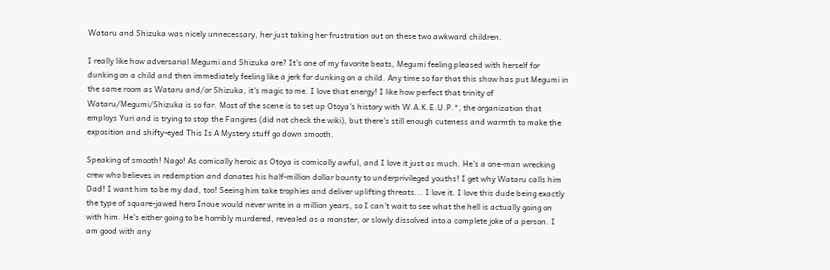Wataru and Shizuka was nicely unnecessary, her just taking her frustration out on these two awkward children.

I really like how adversarial Megumi and Shizuka are? It's one of my favorite beats, Megumi feeling pleased with herself for dunking on a child and then immediately feeling like a jerk for dunking on a child. Any time so far that this show has put Megumi in the same room as Wataru and/or Shizuka, it's magic to me. I love that energy! I like how perfect that trinity of Wataru/Megumi/Shizuka is so far. Most of the scene is to set up Otoya's history with W.A.K.E.U.P.*, the organization that employs Yuri and is trying to stop the Fangires (did not check the wiki), but there's still enough cuteness and warmth to make the exposition and shifty-eyed This Is A Mystery stuff go down smooth.

Speaking of smooth! Nago! As comically heroic as Otoya is comically awful, and I love it just as much. He's a one-man wrecking crew who believes in redemption and donates his half-million dollar bounty to underprivileged youths! I get why Wataru calls him Dad! I want him to be my dad, too! Seeing him take trophies and deliver uplifting threats... I love it. I love this dude being exactly the type of square-jawed hero Inoue would never write in a million years, so I can't wait to see what the hell is actually going on with him. He's either going to be horribly murdered, revealed as a monster, or slowly dissolved into a complete joke of a person. I am good with any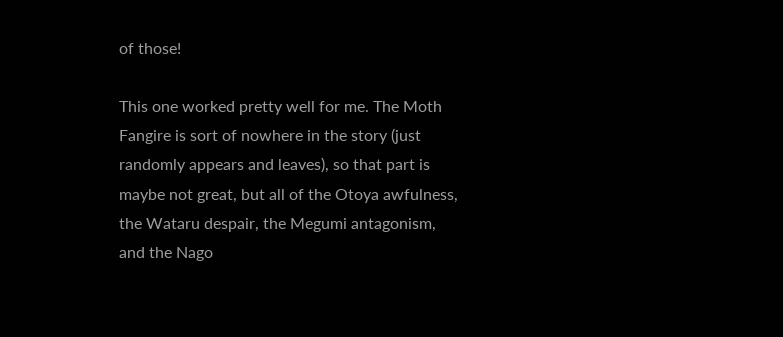of those!

This one worked pretty well for me. The Moth Fangire is sort of nowhere in the story (just randomly appears and leaves), so that part is maybe not great, but all of the Otoya awfulness, the Wataru despair, the Megumi antagonism, and the Nago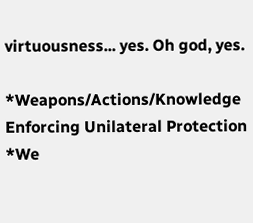virtuousness... yes. Oh god, yes.

*Weapons/Actions/Knowledge Enforcing Unilateral Protection
*We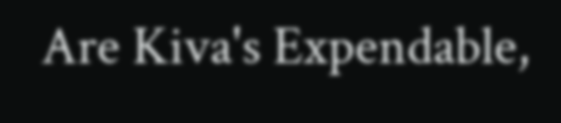Are Kiva's Expendable,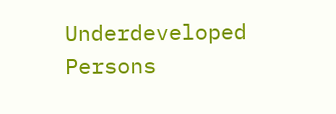Underdeveloped Persons